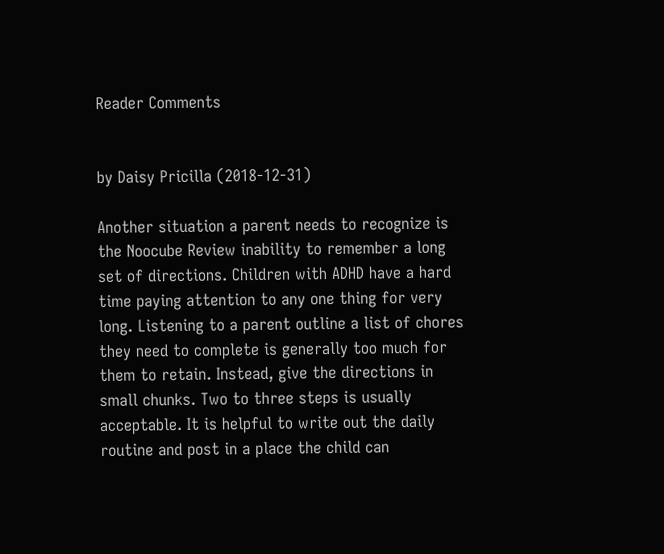Reader Comments


by Daisy Pricilla (2018-12-31)

Another situation a parent needs to recognize is the Noocube Review inability to remember a long set of directions. Children with ADHD have a hard time paying attention to any one thing for very long. Listening to a parent outline a list of chores they need to complete is generally too much for them to retain. Instead, give the directions in small chunks. Two to three steps is usually acceptable. It is helpful to write out the daily routine and post in a place the child can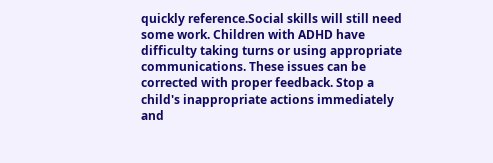quickly reference.Social skills will still need some work. Children with ADHD have difficulty taking turns or using appropriate communications. These issues can be corrected with proper feedback. Stop a child's inappropriate actions immediately and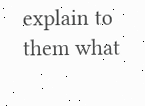explain to them what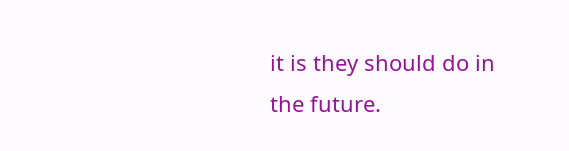it is they should do in the future.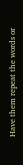Have them repeat the words or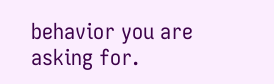behavior you are asking for.